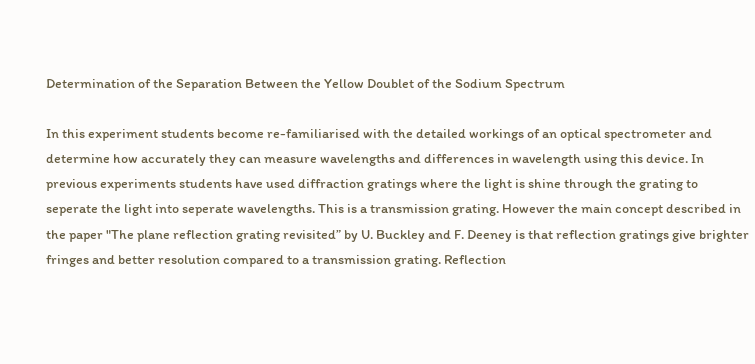Determination of the Separation Between the Yellow Doublet of the Sodium Spectrum

In this experiment students become re-familiarised with the detailed workings of an optical spectrometer and determine how accurately they can measure wavelengths and differences in wavelength using this device. In previous experiments students have used diffraction gratings where the light is shine through the grating to seperate the light into seperate wavelengths. This is a transmission grating. However the main concept described in the paper "The plane reflection grating revisited” by U. Buckley and F. Deeney is that reflection gratings give brighter fringes and better resolution compared to a transmission grating. Reflection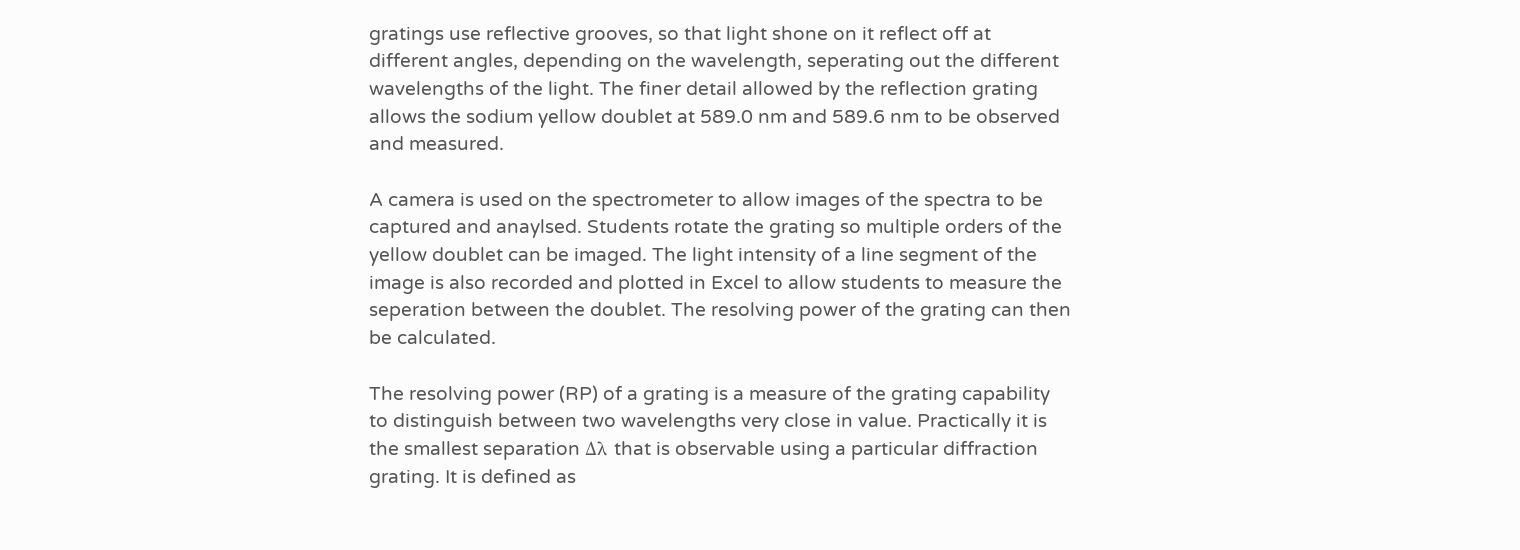gratings use reflective grooves, so that light shone on it reflect off at different angles, depending on the wavelength, seperating out the different wavelengths of the light. The finer detail allowed by the reflection grating allows the sodium yellow doublet at 589.0 nm and 589.6 nm to be observed and measured.

A camera is used on the spectrometer to allow images of the spectra to be captured and anaylsed. Students rotate the grating so multiple orders of the yellow doublet can be imaged. The light intensity of a line segment of the image is also recorded and plotted in Excel to allow students to measure the seperation between the doublet. The resolving power of the grating can then be calculated.

The resolving power (RP) of a grating is a measure of the grating capability to distinguish between two wavelengths very close in value. Practically it is the smallest separation ∆λ that is observable using a particular diffraction grating. It is defined as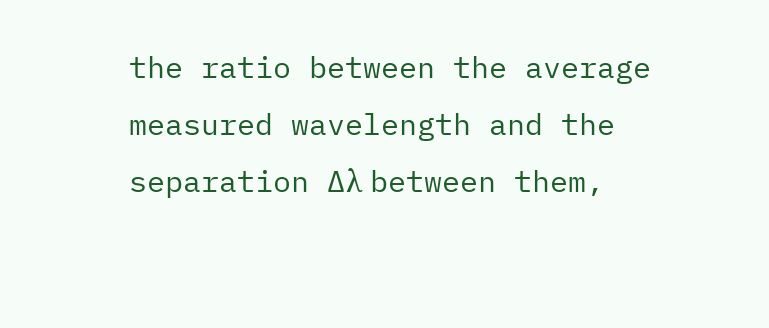the ratio between the average measured wavelength and the separation ∆λ between them,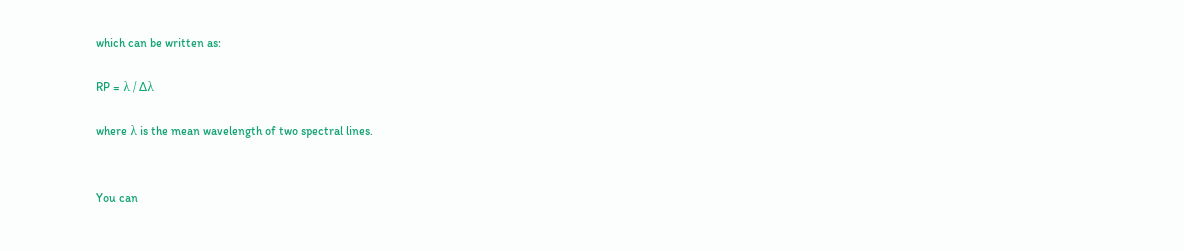which can be written as:

RP = λ / ∆λ

where λ is the mean wavelength of two spectral lines.


You can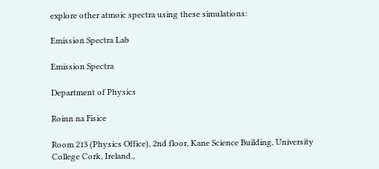explore other atmoic spectra using these simulations:

Emission Spectra Lab

Emission Spectra

Department of Physics

Roinn na Fisice

Room 213 (Physics Office), 2nd floor, Kane Science Building, University College Cork, Ireland.,